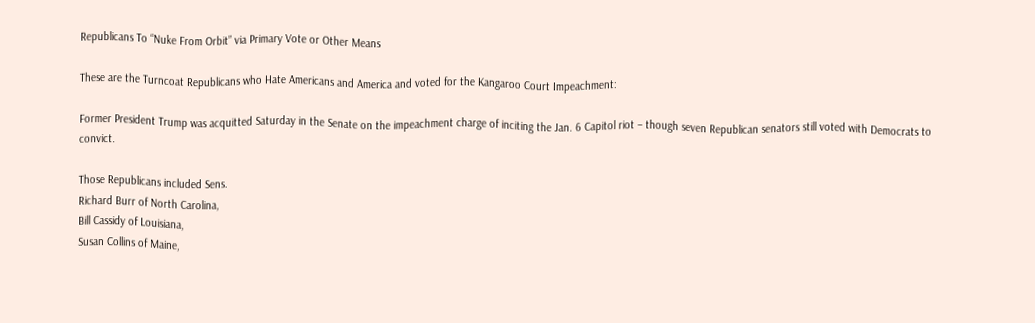Republicans To “Nuke From Orbit” via Primary Vote or Other Means

These are the Turncoat Republicans who Hate Americans and America and voted for the Kangaroo Court Impeachment:

Former President Trump was acquitted Saturday in the Senate on the impeachment charge of inciting the Jan. 6 Capitol riot – though seven Republican senators still voted with Democrats to convict.

Those Republicans included Sens.
Richard Burr of North Carolina,
Bill Cassidy of Louisiana,
Susan Collins of Maine,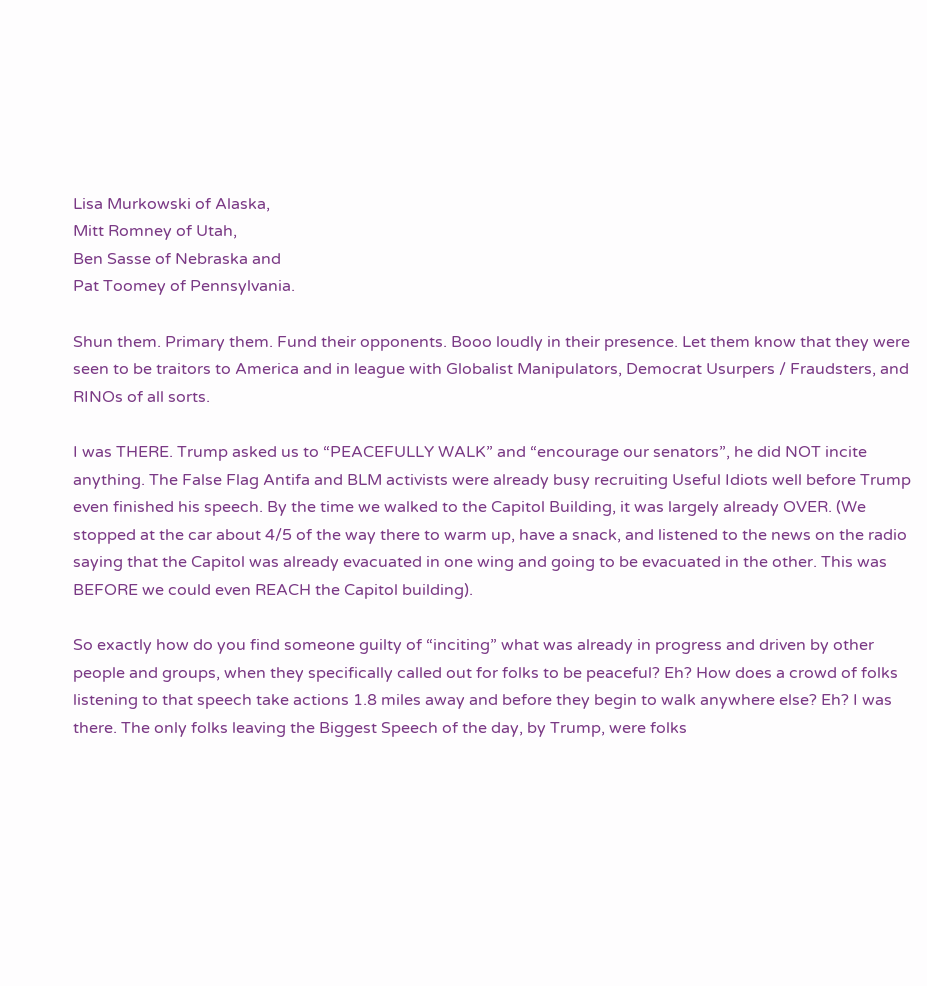Lisa Murkowski of Alaska,
Mitt Romney of Utah,
Ben Sasse of Nebraska and
Pat Toomey of Pennsylvania.

Shun them. Primary them. Fund their opponents. Booo loudly in their presence. Let them know that they were seen to be traitors to America and in league with Globalist Manipulators, Democrat Usurpers / Fraudsters, and RINOs of all sorts.

I was THERE. Trump asked us to “PEACEFULLY WALK” and “encourage our senators”, he did NOT incite anything. The False Flag Antifa and BLM activists were already busy recruiting Useful Idiots well before Trump even finished his speech. By the time we walked to the Capitol Building, it was largely already OVER. (We stopped at the car about 4/5 of the way there to warm up, have a snack, and listened to the news on the radio saying that the Capitol was already evacuated in one wing and going to be evacuated in the other. This was BEFORE we could even REACH the Capitol building).

So exactly how do you find someone guilty of “inciting” what was already in progress and driven by other people and groups, when they specifically called out for folks to be peaceful? Eh? How does a crowd of folks listening to that speech take actions 1.8 miles away and before they begin to walk anywhere else? Eh? I was there. The only folks leaving the Biggest Speech of the day, by Trump, were folks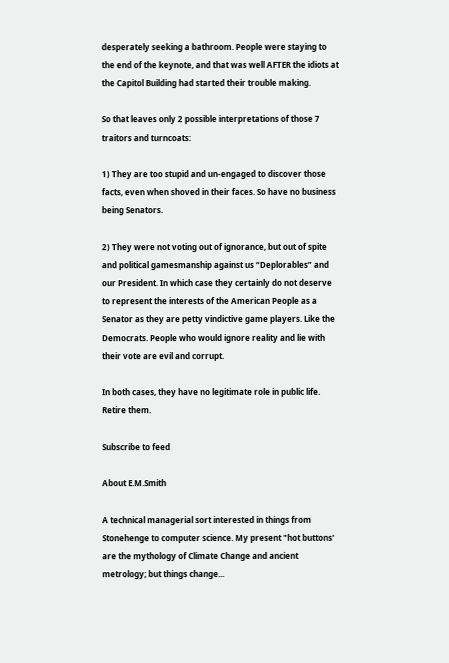desperately seeking a bathroom. People were staying to the end of the keynote, and that was well AFTER the idiots at the Capitol Building had started their trouble making.

So that leaves only 2 possible interpretations of those 7 traitors and turncoats:

1) They are too stupid and un-engaged to discover those facts, even when shoved in their faces. So have no business being Senators.

2) They were not voting out of ignorance, but out of spite and political gamesmanship against us “Deplorables” and our President. In which case they certainly do not deserve to represent the interests of the American People as a Senator as they are petty vindictive game players. Like the Democrats. People who would ignore reality and lie with their vote are evil and corrupt.

In both cases, they have no legitimate role in public life. Retire them.

Subscribe to feed

About E.M.Smith

A technical managerial sort interested in things from Stonehenge to computer science. My present "hot buttons' are the mythology of Climate Change and ancient metrology; but things change...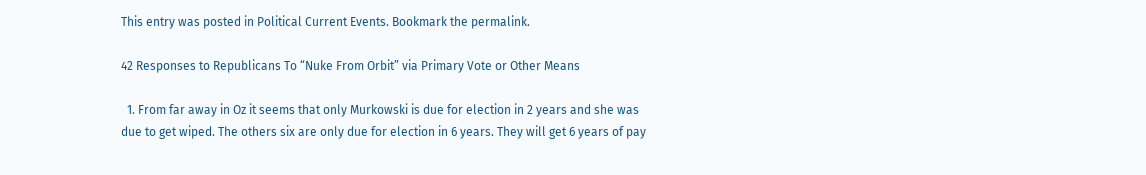This entry was posted in Political Current Events. Bookmark the permalink.

42 Responses to Republicans To “Nuke From Orbit” via Primary Vote or Other Means

  1. From far away in Oz it seems that only Murkowski is due for election in 2 years and she was due to get wiped. The others six are only due for election in 6 years. They will get 6 years of pay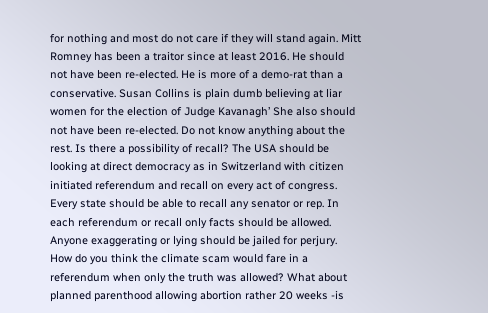for nothing and most do not care if they will stand again. Mitt Romney has been a traitor since at least 2016. He should not have been re-elected. He is more of a demo-rat than a conservative. Susan Collins is plain dumb believing at liar women for the election of Judge Kavanagh’ She also should not have been re-elected. Do not know anything about the rest. Is there a possibility of recall? The USA should be looking at direct democracy as in Switzerland with citizen initiated referendum and recall on every act of congress. Every state should be able to recall any senator or rep. In each referendum or recall only facts should be allowed. Anyone exaggerating or lying should be jailed for perjury. How do you think the climate scam would fare in a referendum when only the truth was allowed? What about planned parenthood allowing abortion rather 20 weeks -is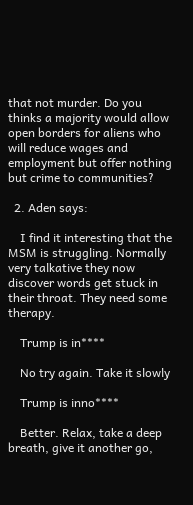that not murder. Do you thinks a majority would allow open borders for aliens who will reduce wages and employment but offer nothing but crime to communities?

  2. Aden says:

    I find it interesting that the MSM is struggling. Normally very talkative they now discover words get stuck in their throat. They need some therapy.

    Trump is in****

    No try again. Take it slowly

    Trump is inno****

    Better. Relax, take a deep breath, give it another go,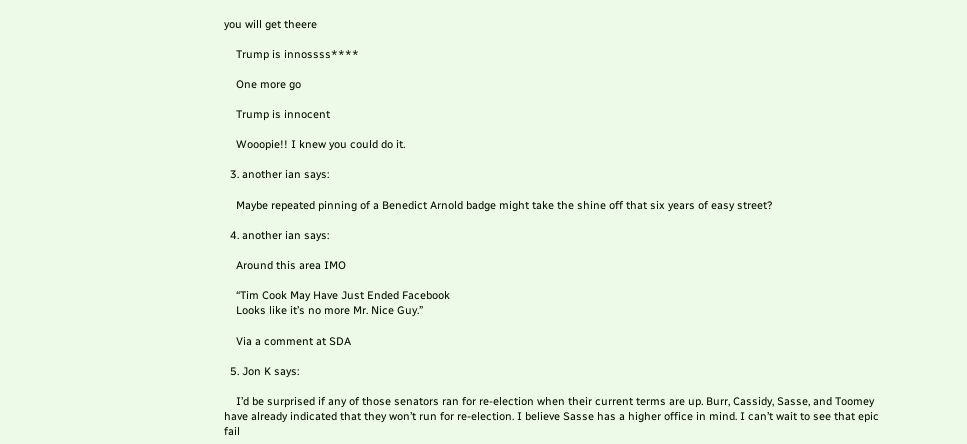you will get theere

    Trump is innossss****

    One more go

    Trump is innocent

    Wooopie!! I knew you could do it.

  3. another ian says:

    Maybe repeated pinning of a Benedict Arnold badge might take the shine off that six years of easy street?

  4. another ian says:

    Around this area IMO

    “Tim Cook May Have Just Ended Facebook
    Looks like it’s no more Mr. Nice Guy.”

    Via a comment at SDA

  5. Jon K says:

    I’d be surprised if any of those senators ran for re-election when their current terms are up. Burr, Cassidy, Sasse, and Toomey have already indicated that they won’t run for re-election. I believe Sasse has a higher office in mind. I can’t wait to see that epic fail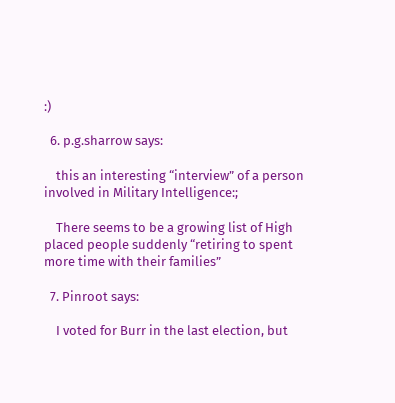:)

  6. p.g.sharrow says:

    this an interesting “interview” of a person involved in Military Intelligence:;

    There seems to be a growing list of High placed people suddenly “retiring to spent more time with their families”

  7. Pinroot says:

    I voted for Burr in the last election, but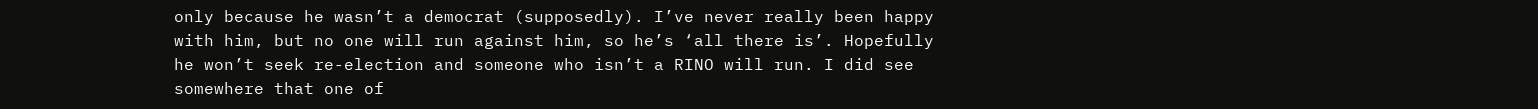only because he wasn’t a democrat (supposedly). I’ve never really been happy with him, but no one will run against him, so he’s ‘all there is’. Hopefully he won’t seek re-election and someone who isn’t a RINO will run. I did see somewhere that one of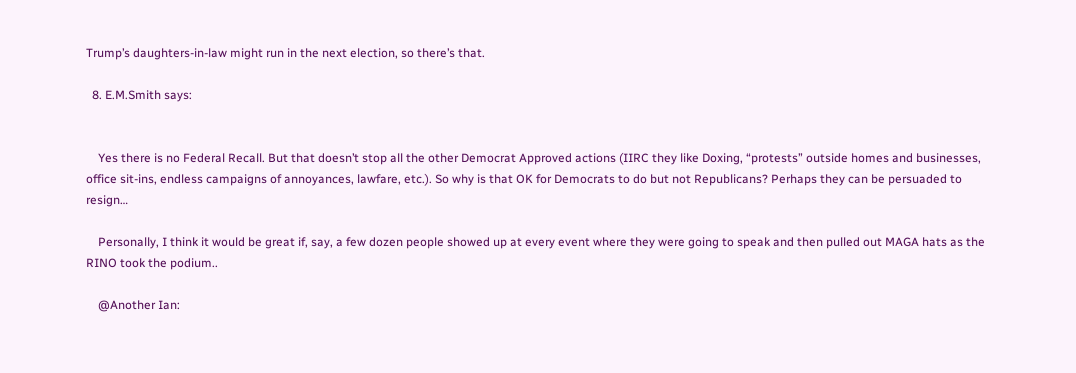Trump’s daughters-in-law might run in the next election, so there’s that.

  8. E.M.Smith says:


    Yes there is no Federal Recall. But that doesn’t stop all the other Democrat Approved actions (IIRC they like Doxing, “protests” outside homes and businesses, office sit-ins, endless campaigns of annoyances, lawfare, etc.). So why is that OK for Democrats to do but not Republicans? Perhaps they can be persuaded to resign…

    Personally, I think it would be great if, say, a few dozen people showed up at every event where they were going to speak and then pulled out MAGA hats as the RINO took the podium..

    @Another Ian: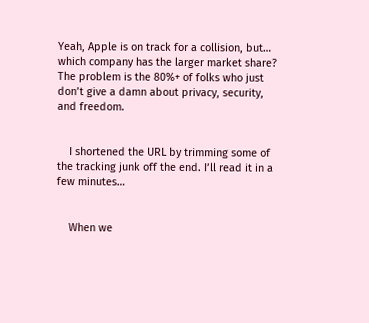Yeah, Apple is on track for a collision, but… which company has the larger market share? The problem is the 80%+ of folks who just don’t give a damn about privacy, security, and freedom.


    I shortened the URL by trimming some of the tracking junk off the end. I’ll read it in a few minutes…


    When we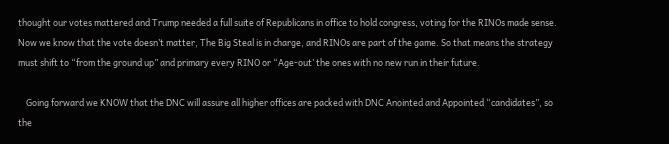thought our votes mattered and Trump needed a full suite of Republicans in office to hold congress, voting for the RINOs made sense. Now we know that the vote doesn’t matter, The Big Steal is in charge, and RINOs are part of the game. So that means the strategy must shift to “from the ground up” and primary every RINO or “Age-out’ the ones with no new run in their future.

    Going forward we KNOW that the DNC will assure all higher offices are packed with DNC Anointed and Appointed “candidates”, so the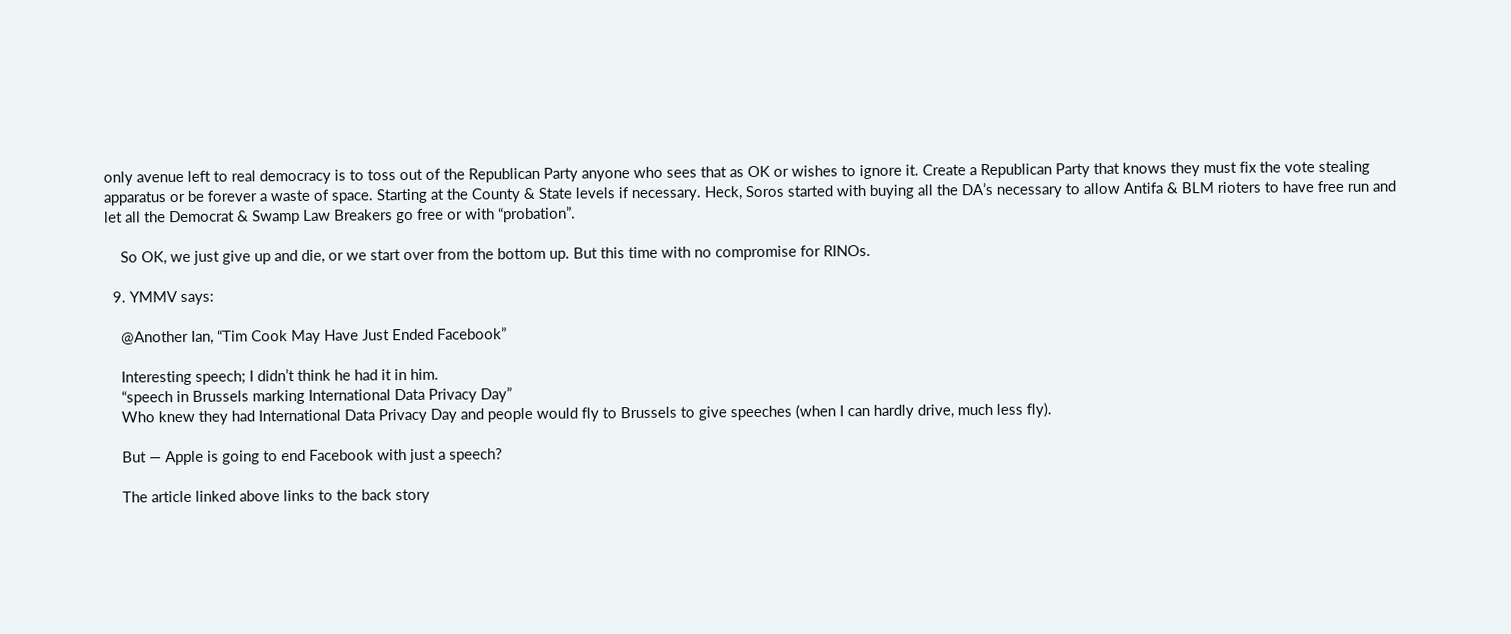only avenue left to real democracy is to toss out of the Republican Party anyone who sees that as OK or wishes to ignore it. Create a Republican Party that knows they must fix the vote stealing apparatus or be forever a waste of space. Starting at the County & State levels if necessary. Heck, Soros started with buying all the DA’s necessary to allow Antifa & BLM rioters to have free run and let all the Democrat & Swamp Law Breakers go free or with “probation”.

    So OK, we just give up and die, or we start over from the bottom up. But this time with no compromise for RINOs.

  9. YMMV says:

    @Another Ian, “Tim Cook May Have Just Ended Facebook”

    Interesting speech; I didn’t think he had it in him.
    “speech in Brussels marking International Data Privacy Day”
    Who knew they had International Data Privacy Day and people would fly to Brussels to give speeches (when I can hardly drive, much less fly).

    But — Apple is going to end Facebook with just a speech?

    The article linked above links to the back story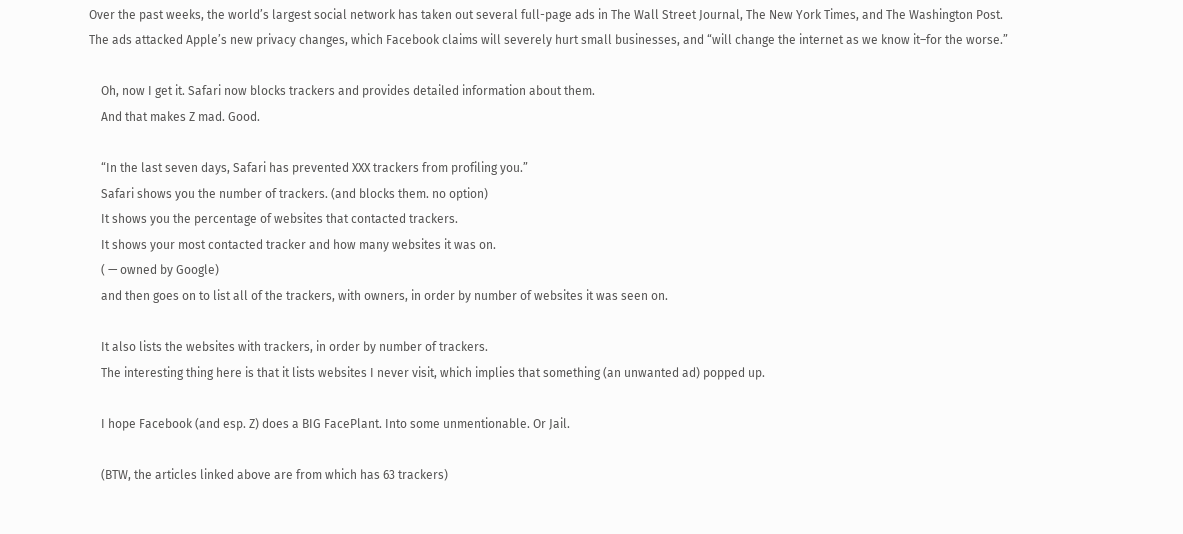Over the past weeks, the world’s largest social network has taken out several full-page ads in The Wall Street Journal, The New York Times, and The Washington Post. The ads attacked Apple’s new privacy changes, which Facebook claims will severely hurt small businesses, and “will change the internet as we know it–for the worse.”

    Oh, now I get it. Safari now blocks trackers and provides detailed information about them.
    And that makes Z mad. Good.

    “In the last seven days, Safari has prevented XXX trackers from profiling you.”
    Safari shows you the number of trackers. (and blocks them. no option)
    It shows you the percentage of websites that contacted trackers.
    It shows your most contacted tracker and how many websites it was on.
    ( — owned by Google)
    and then goes on to list all of the trackers, with owners, in order by number of websites it was seen on.

    It also lists the websites with trackers, in order by number of trackers.
    The interesting thing here is that it lists websites I never visit, which implies that something (an unwanted ad) popped up.

    I hope Facebook (and esp. Z) does a BIG FacePlant. Into some unmentionable. Or Jail.

    (BTW, the articles linked above are from which has 63 trackers)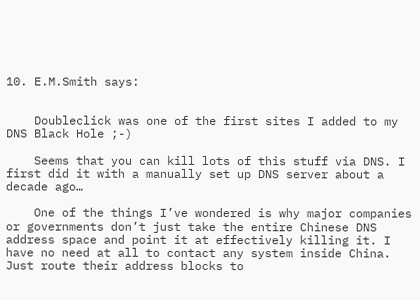10. E.M.Smith says:


    Doubleclick was one of the first sites I added to my DNS Black Hole ;-)

    Seems that you can kill lots of this stuff via DNS. I first did it with a manually set up DNS server about a decade ago…

    One of the things I’ve wondered is why major companies or governments don’t just take the entire Chinese DNS address space and point it at effectively killing it. I have no need at all to contact any system inside China. Just route their address blocks to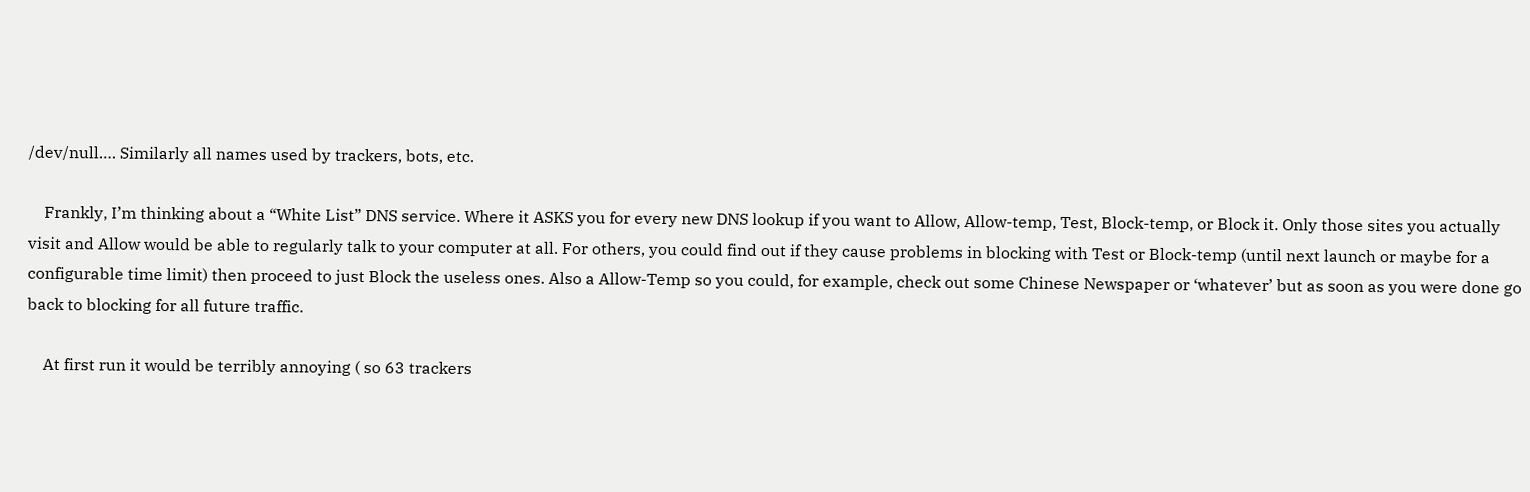/dev/null…. Similarly all names used by trackers, bots, etc.

    Frankly, I’m thinking about a “White List” DNS service. Where it ASKS you for every new DNS lookup if you want to Allow, Allow-temp, Test, Block-temp, or Block it. Only those sites you actually visit and Allow would be able to regularly talk to your computer at all. For others, you could find out if they cause problems in blocking with Test or Block-temp (until next launch or maybe for a configurable time limit) then proceed to just Block the useless ones. Also a Allow-Temp so you could, for example, check out some Chinese Newspaper or ‘whatever’ but as soon as you were done go back to blocking for all future traffic.

    At first run it would be terribly annoying ( so 63 trackers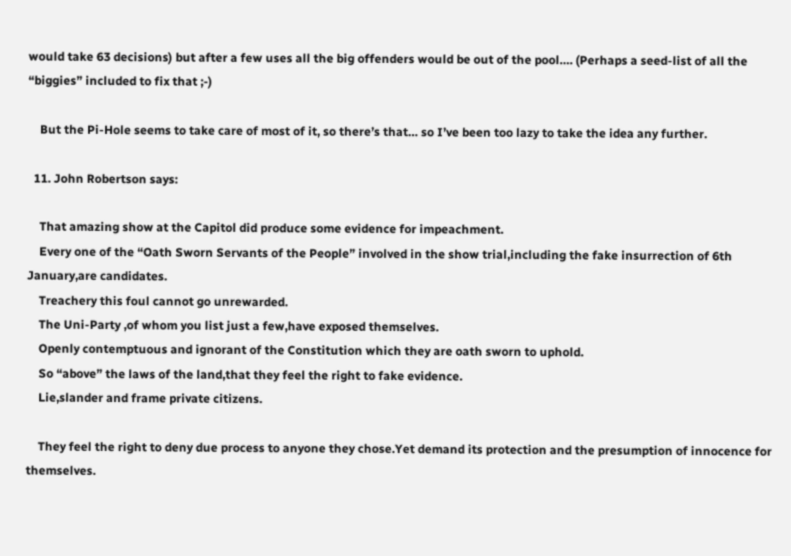would take 63 decisions) but after a few uses all the big offenders would be out of the pool…. (Perhaps a seed-list of all the “biggies” included to fix that ;-)

    But the Pi-Hole seems to take care of most of it, so there’s that… so I’ve been too lazy to take the idea any further.

  11. John Robertson says:

    That amazing show at the Capitol did produce some evidence for impeachment.
    Every one of the “Oath Sworn Servants of the People” involved in the show trial,including the fake insurrection of 6th January,are candidates.
    Treachery this foul cannot go unrewarded.
    The Uni-Party ,of whom you list just a few,have exposed themselves.
    Openly contemptuous and ignorant of the Constitution which they are oath sworn to uphold.
    So “above” the laws of the land,that they feel the right to fake evidence.
    Lie,slander and frame private citizens.

    They feel the right to deny due process to anyone they chose.Yet demand its protection and the presumption of innocence for themselves.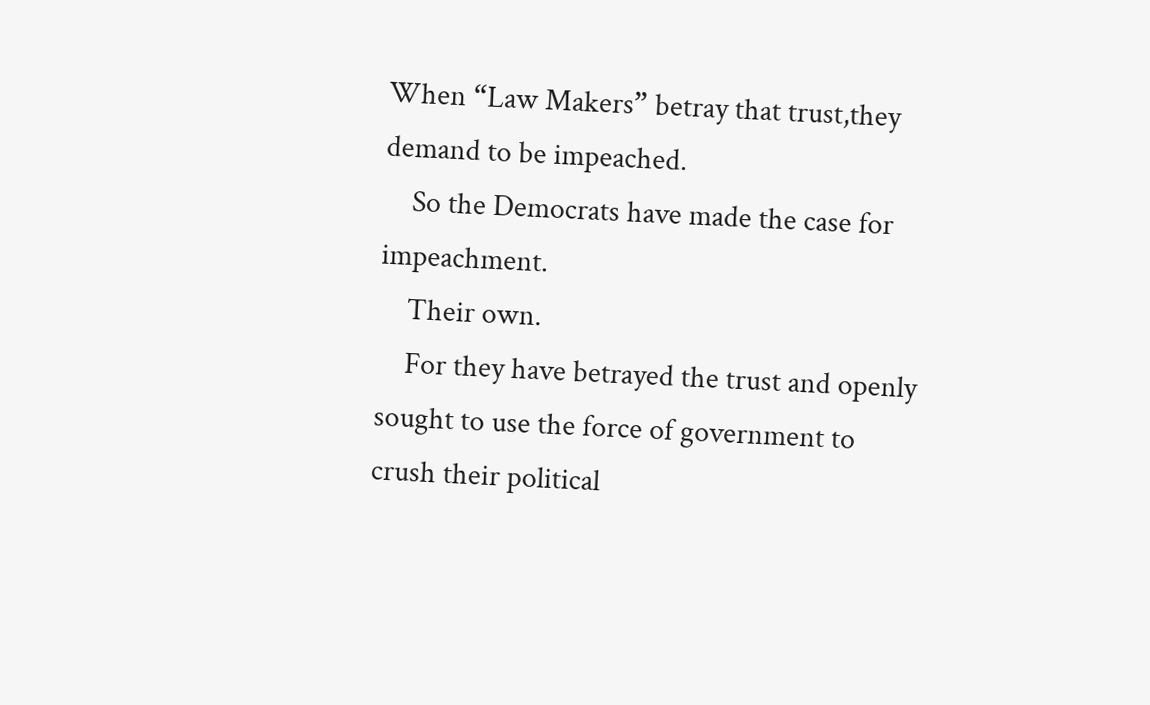When “Law Makers” betray that trust,they demand to be impeached.
    So the Democrats have made the case for impeachment.
    Their own.
    For they have betrayed the trust and openly sought to use the force of government to crush their political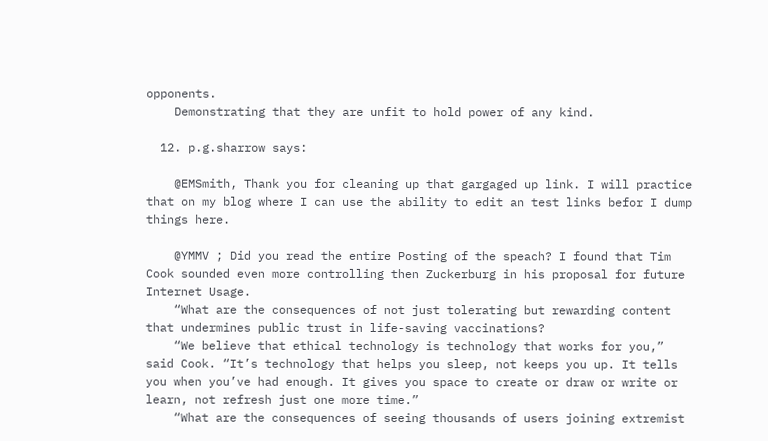opponents.
    Demonstrating that they are unfit to hold power of any kind.

  12. p.g.sharrow says:

    @EMSmith, Thank you for cleaning up that gargaged up link. I will practice that on my blog where I can use the ability to edit an test links befor I dump things here.

    @YMMV ; Did you read the entire Posting of the speach? I found that Tim Cook sounded even more controlling then Zuckerburg in his proposal for future Internet Usage.
    “What are the consequences of not just tolerating but rewarding content that undermines public trust in life-saving vaccinations?
    “We believe that ethical technology is technology that works for you,” said Cook. “It’s technology that helps you sleep, not keeps you up. It tells you when you’ve had enough. It gives you space to create or draw or write or learn, not refresh just one more time.”
    “What are the consequences of seeing thousands of users joining extremist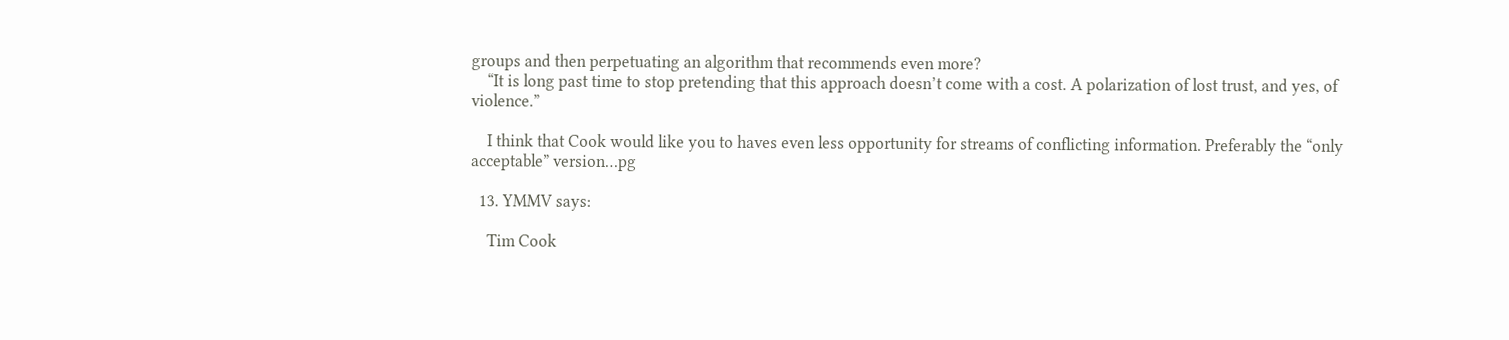groups and then perpetuating an algorithm that recommends even more?
    “It is long past time to stop pretending that this approach doesn’t come with a cost. A polarization of lost trust, and yes, of violence.”

    I think that Cook would like you to haves even less opportunity for streams of conflicting information. Preferably the “only acceptable” version…pg

  13. YMMV says:

    Tim Cook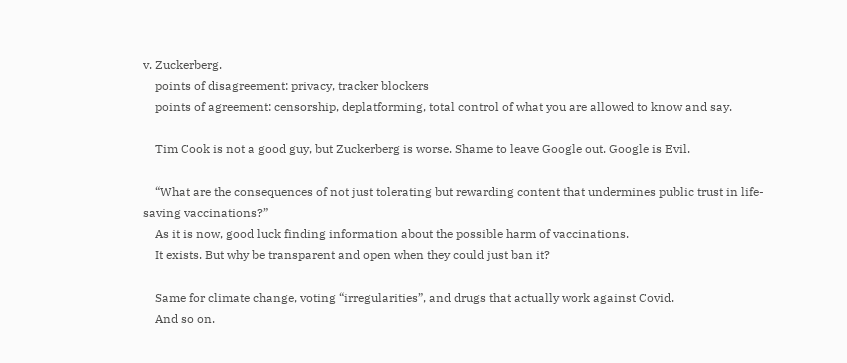v. Zuckerberg.
    points of disagreement: privacy, tracker blockers
    points of agreement: censorship, deplatforming, total control of what you are allowed to know and say.

    Tim Cook is not a good guy, but Zuckerberg is worse. Shame to leave Google out. Google is Evil.

    “What are the consequences of not just tolerating but rewarding content that undermines public trust in life-saving vaccinations?”
    As it is now, good luck finding information about the possible harm of vaccinations.
    It exists. But why be transparent and open when they could just ban it?

    Same for climate change, voting “irregularities”, and drugs that actually work against Covid.
    And so on.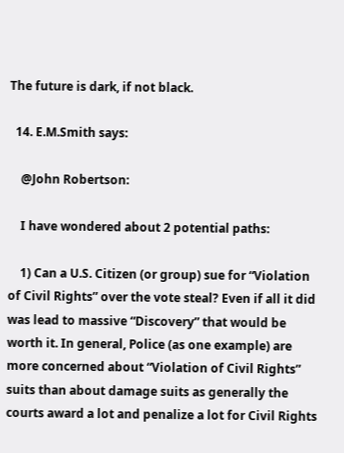The future is dark, if not black.

  14. E.M.Smith says:

    @John Robertson:

    I have wondered about 2 potential paths:

    1) Can a U.S. Citizen (or group) sue for “Violation of Civil Rights” over the vote steal? Even if all it did was lead to massive “Discovery” that would be worth it. In general, Police (as one example) are more concerned about “Violation of Civil Rights” suits than about damage suits as generally the courts award a lot and penalize a lot for Civil Rights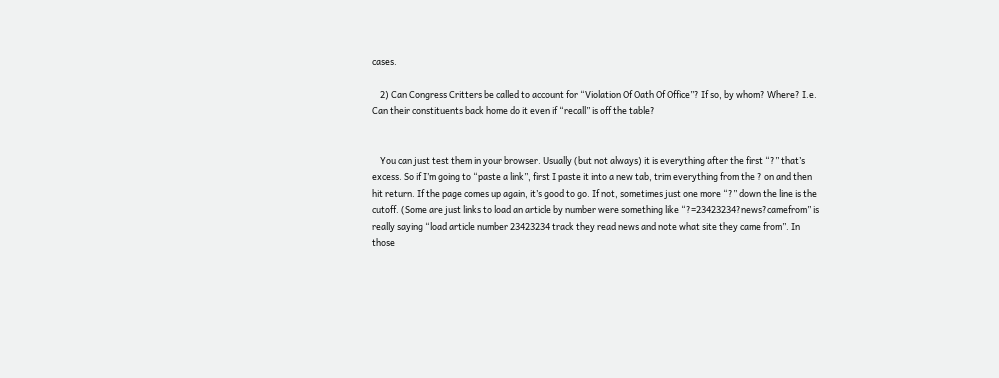cases.

    2) Can Congress Critters be called to account for “Violation Of Oath Of Office”? If so, by whom? Where? I.e. Can their constituents back home do it even if “recall” is off the table?


    You can just test them in your browser. Usually (but not always) it is everything after the first “?” that’s excess. So if I’m going to “paste a link”, first I paste it into a new tab, trim everything from the ? on and then hit return. If the page comes up again, it’s good to go. If not, sometimes just one more “?” down the line is the cutoff. (Some are just links to load an article by number were something like “?=23423234?news?camefrom” is really saying “load article number 23423234 track they read news and note what site they came from”. In those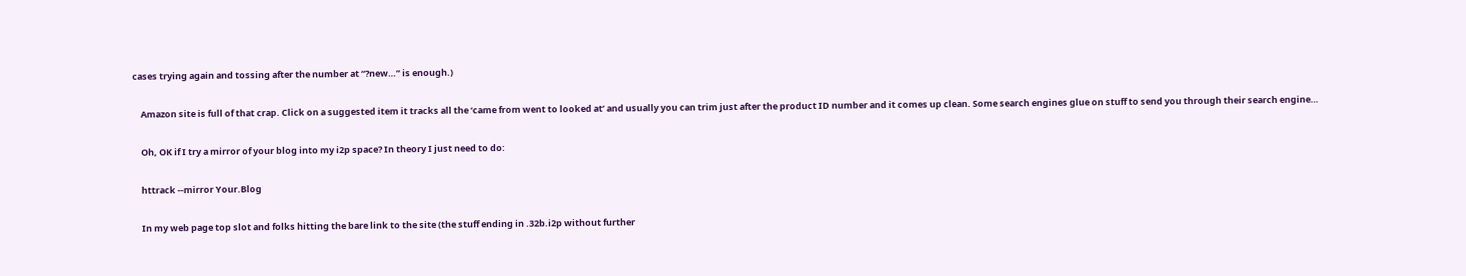cases trying again and tossing after the number at “?new…” is enough.)

    Amazon site is full of that crap. Click on a suggested item it tracks all the ‘came from went to looked at’ and usually you can trim just after the product ID number and it comes up clean. Some search engines glue on stuff to send you through their search engine…

    Oh, OK if I try a mirror of your blog into my i2p space? In theory I just need to do:

    httrack --mirror Your.Blog

    In my web page top slot and folks hitting the bare link to the site (the stuff ending in .32b.i2p without further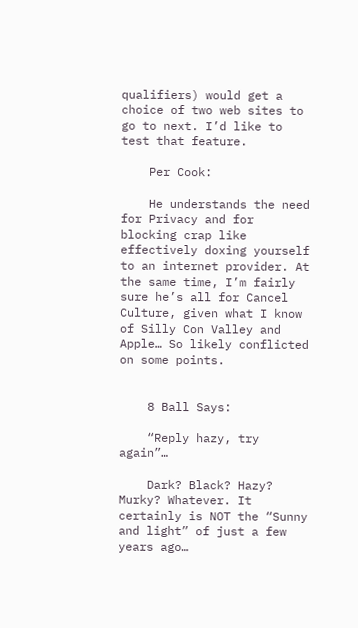qualifiers) would get a choice of two web sites to go to next. I’d like to test that feature.

    Per Cook:

    He understands the need for Privacy and for blocking crap like effectively doxing yourself to an internet provider. At the same time, I’m fairly sure he’s all for Cancel Culture, given what I know of Silly Con Valley and Apple… So likely conflicted on some points.


    8 Ball Says:

    “Reply hazy, try again”…

    Dark? Black? Hazy? Murky? Whatever. It certainly is NOT the “Sunny and light” of just a few years ago…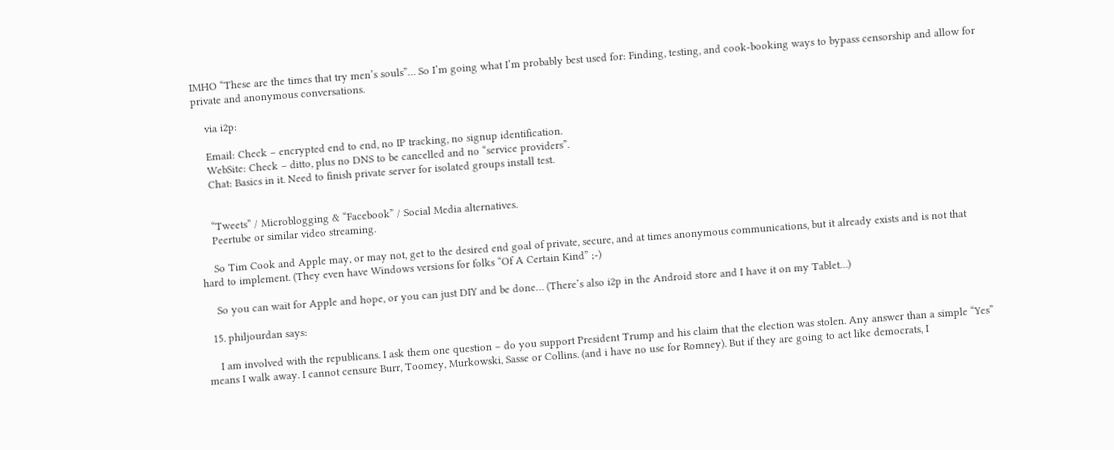IMHO “These are the times that try men’s souls”… So I’m going what I’m probably best used for: Finding, testing, and cook-booking ways to bypass censorship and allow for private and anonymous conversations.

    via i2p:

    Email: Check – encrypted end to end, no IP tracking, no signup identification.
    WebSite: Check – ditto, plus no DNS to be cancelled and no “service providers”.
    Chat: Basics in it. Need to finish private server for isolated groups install test.


    “Tweets” / Microblogging & “Facebook” / Social Media alternatives.
    Peertube or similar video streaming.

    So Tim Cook and Apple may, or may not, get to the desired end goal of private, secure, and at times anonymous communications, but it already exists and is not that hard to implement. (They even have Windows versions for folks “Of A Certain Kind” ;-)

    So you can wait for Apple and hope, or you can just DIY and be done… (There’s also i2p in the Android store and I have it on my Tablet…)

  15. philjourdan says:

    I am involved with the republicans. I ask them one question – do you support President Trump and his claim that the election was stolen. Any answer than a simple “Yes” means I walk away. I cannot censure Burr, Toomey, Murkowski, Sasse or Collins. (and i have no use for Romney). But if they are going to act like democrats, I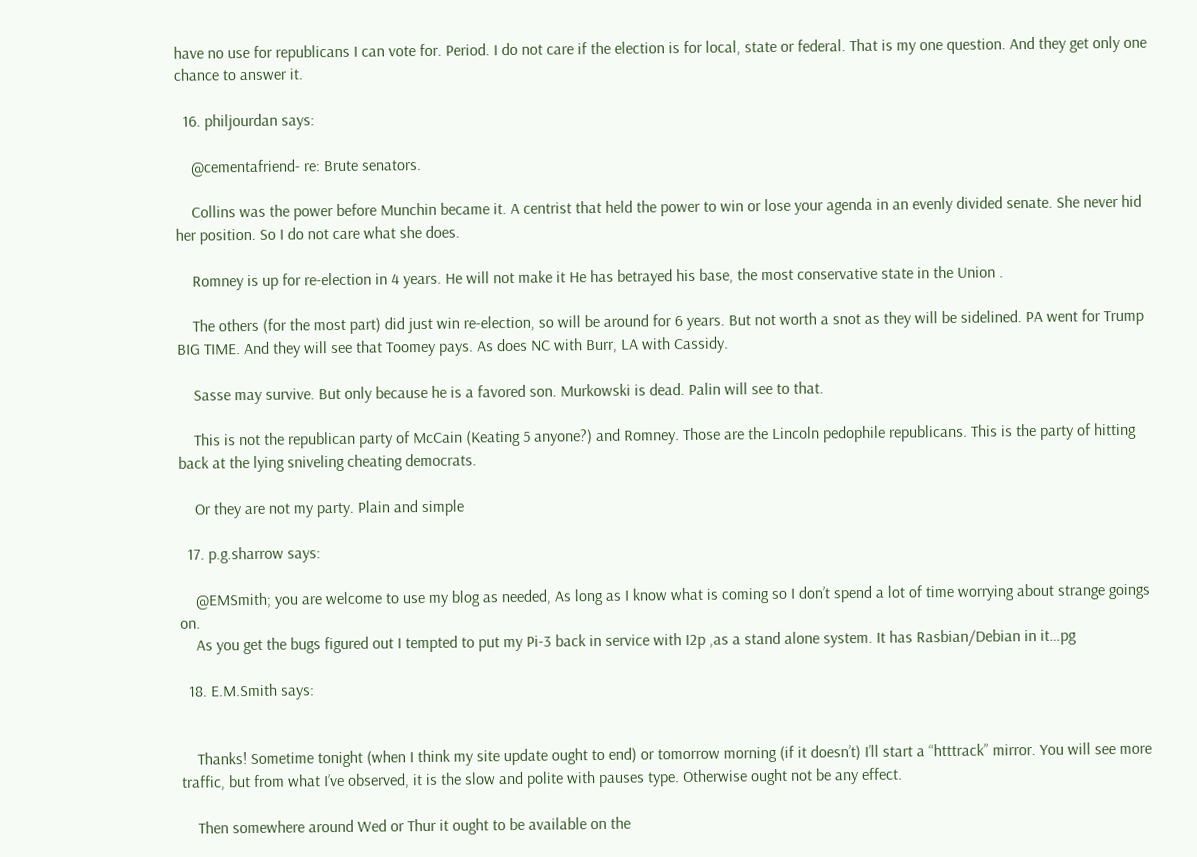have no use for republicans I can vote for. Period. I do not care if the election is for local, state or federal. That is my one question. And they get only one chance to answer it.

  16. philjourdan says:

    @cementafriend- re: Brute senators.

    Collins was the power before Munchin became it. A centrist that held the power to win or lose your agenda in an evenly divided senate. She never hid her position. So I do not care what she does.

    Romney is up for re-election in 4 years. He will not make it He has betrayed his base, the most conservative state in the Union .

    The others (for the most part) did just win re-election, so will be around for 6 years. But not worth a snot as they will be sidelined. PA went for Trump BIG TIME. And they will see that Toomey pays. As does NC with Burr, LA with Cassidy.

    Sasse may survive. But only because he is a favored son. Murkowski is dead. Palin will see to that.

    This is not the republican party of McCain (Keating 5 anyone?) and Romney. Those are the Lincoln pedophile republicans. This is the party of hitting back at the lying sniveling cheating democrats.

    Or they are not my party. Plain and simple

  17. p.g.sharrow says:

    @EMSmith; you are welcome to use my blog as needed, As long as I know what is coming so I don’t spend a lot of time worrying about strange goings on.
    As you get the bugs figured out I tempted to put my Pi-3 back in service with I2p ,as a stand alone system. It has Rasbian/Debian in it…pg

  18. E.M.Smith says:


    Thanks! Sometime tonight (when I think my site update ought to end) or tomorrow morning (if it doesn’t) I’ll start a “htttrack” mirror. You will see more traffic, but from what I’ve observed, it is the slow and polite with pauses type. Otherwise ought not be any effect.

    Then somewhere around Wed or Thur it ought to be available on the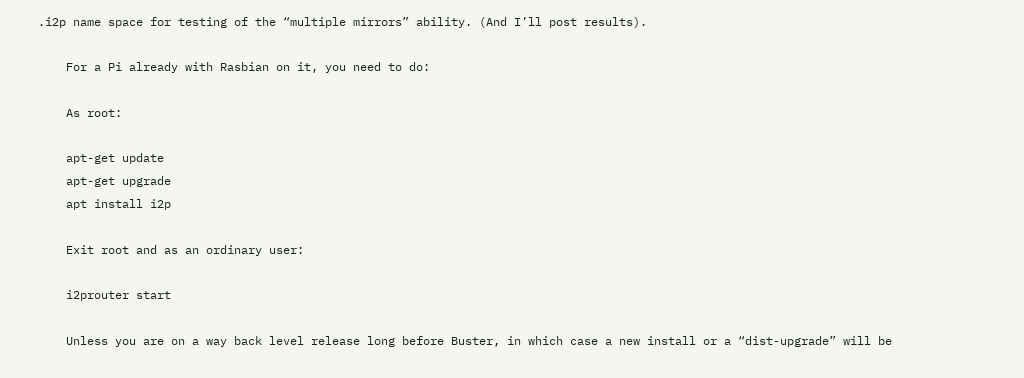.i2p name space for testing of the “multiple mirrors” ability. (And I’ll post results).

    For a Pi already with Rasbian on it, you need to do:

    As root:

    apt-get update
    apt-get upgrade
    apt install i2p

    Exit root and as an ordinary user:

    i2prouter start

    Unless you are on a way back level release long before Buster, in which case a new install or a “dist-upgrade” will be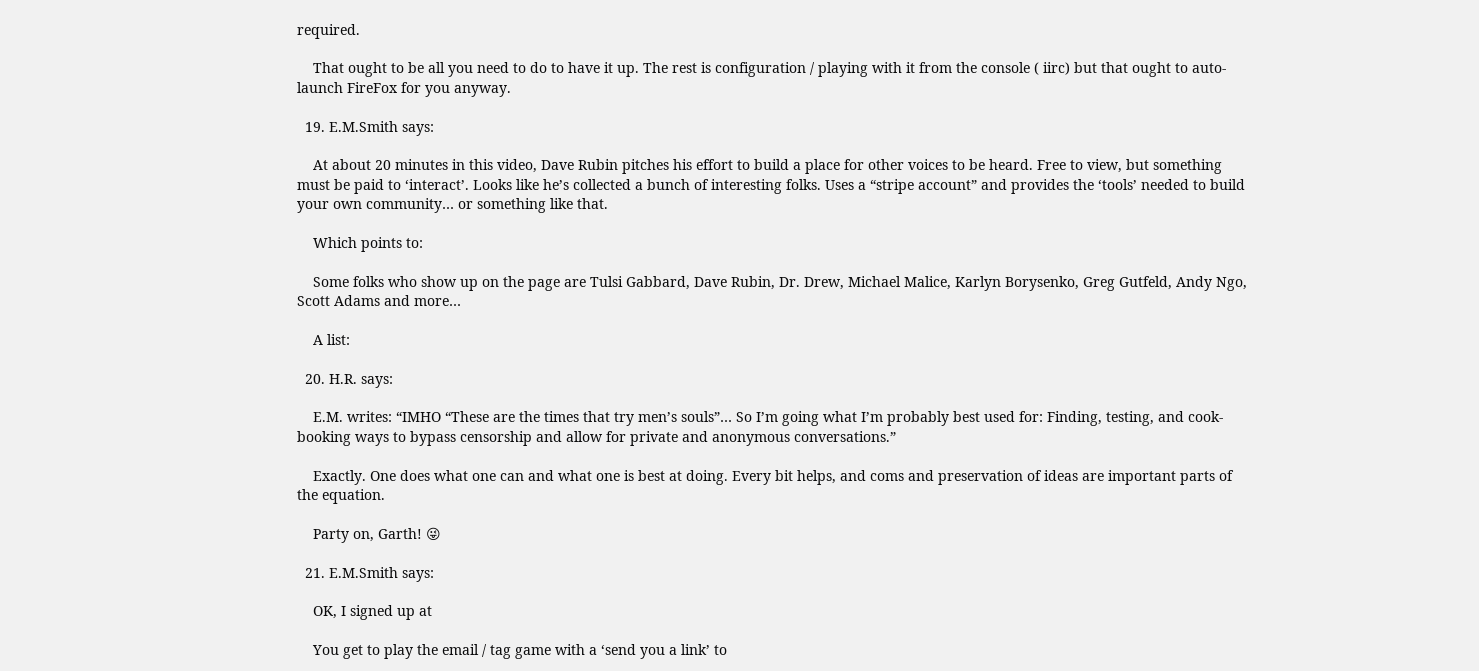required.

    That ought to be all you need to do to have it up. The rest is configuration / playing with it from the console ( iirc) but that ought to auto-launch FireFox for you anyway.

  19. E.M.Smith says:

    At about 20 minutes in this video, Dave Rubin pitches his effort to build a place for other voices to be heard. Free to view, but something must be paid to ‘interact’. Looks like he’s collected a bunch of interesting folks. Uses a “stripe account” and provides the ‘tools’ needed to build your own community… or something like that.

    Which points to:

    Some folks who show up on the page are Tulsi Gabbard, Dave Rubin, Dr. Drew, Michael Malice, Karlyn Borysenko, Greg Gutfeld, Andy Ngo, Scott Adams and more…

    A list:

  20. H.R. says:

    E.M. writes: “IMHO “These are the times that try men’s souls”… So I’m going what I’m probably best used for: Finding, testing, and cook-booking ways to bypass censorship and allow for private and anonymous conversations.”

    Exactly. One does what one can and what one is best at doing. Every bit helps, and coms and preservation of ideas are important parts of the equation.

    Party on, Garth! 😜

  21. E.M.Smith says:

    OK, I signed up at

    You get to play the email / tag game with a ‘send you a link’ to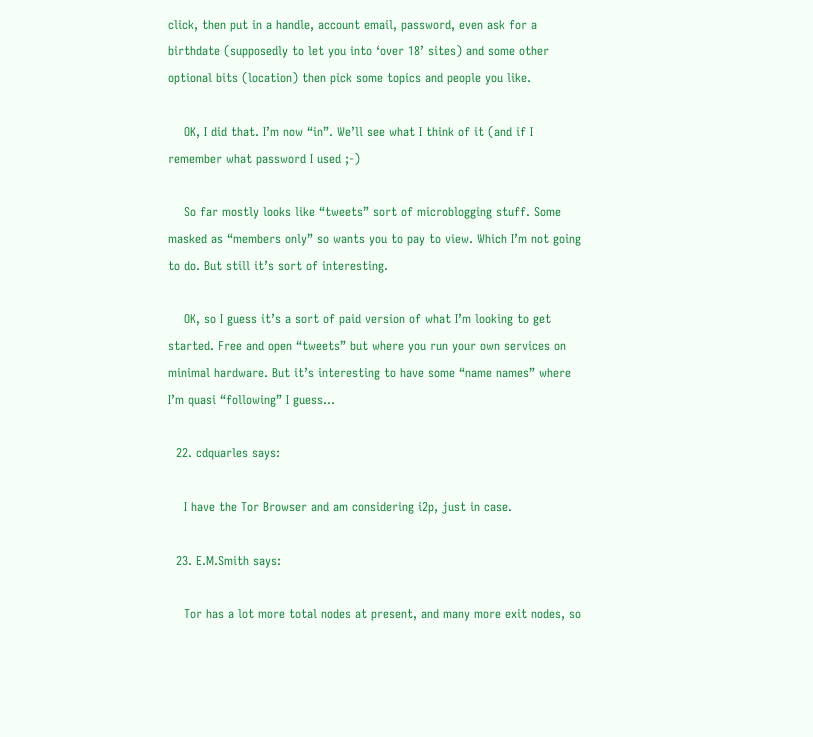click, then put in a handle, account email, password, even ask for a birthdate (supposedly to let you into ‘over 18’ sites) and some other optional bits (location) then pick some topics and people you like.

    OK, I did that. I’m now “in”. We’ll see what I think of it (and if I remember what password I used ;-)

    So far mostly looks like “tweets” sort of microblogging stuff. Some masked as “members only” so wants you to pay to view. Which I’m not going to do. But still it’s sort of interesting.

    OK, so I guess it’s a sort of paid version of what I’m looking to get started. Free and open “tweets” but where you run your own services on minimal hardware. But it’s interesting to have some “name names” where I’m quasi “following” I guess…

  22. cdquarles says:

    I have the Tor Browser and am considering i2p, just in case.

  23. E.M.Smith says:

    Tor has a lot more total nodes at present, and many more exit nodes, so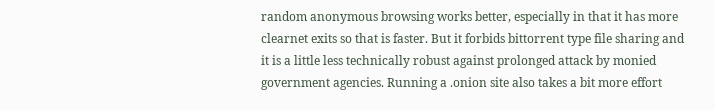random anonymous browsing works better, especially in that it has more clearnet exits so that is faster. But it forbids bittorrent type file sharing and it is a little less technically robust against prolonged attack by monied government agencies. Running a .onion site also takes a bit more effort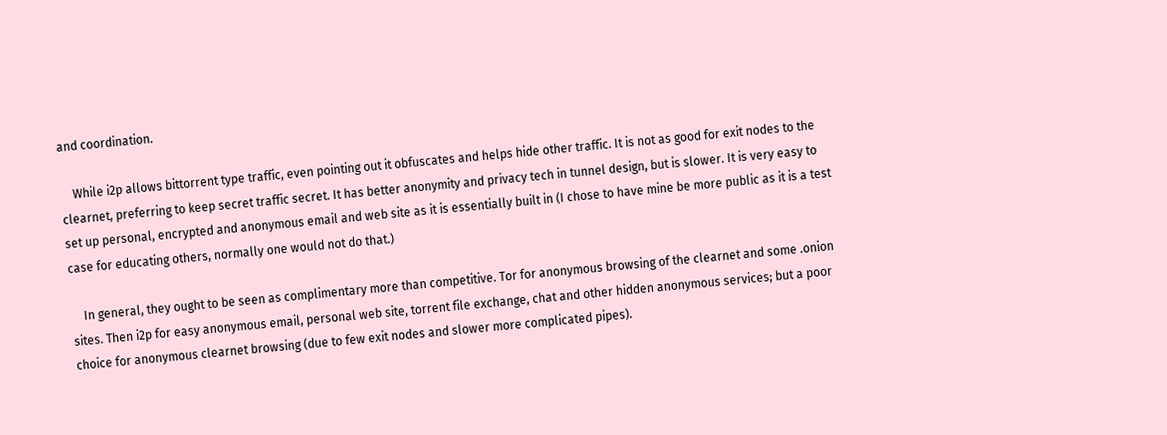and coordination.

    While i2p allows bittorrent type traffic, even pointing out it obfuscates and helps hide other traffic. It is not as good for exit nodes to the clearnet, preferring to keep secret traffic secret. It has better anonymity and privacy tech in tunnel design, but is slower. It is very easy to set up personal, encrypted and anonymous email and web site as it is essentially built in (I chose to have mine be more public as it is a test case for educating others, normally one would not do that.)

    In general, they ought to be seen as complimentary more than competitive. Tor for anonymous browsing of the clearnet and some .onion sites. Then i2p for easy anonymous email, personal web site, torrent file exchange, chat and other hidden anonymous services; but a poor choice for anonymous clearnet browsing (due to few exit nodes and slower more complicated pipes).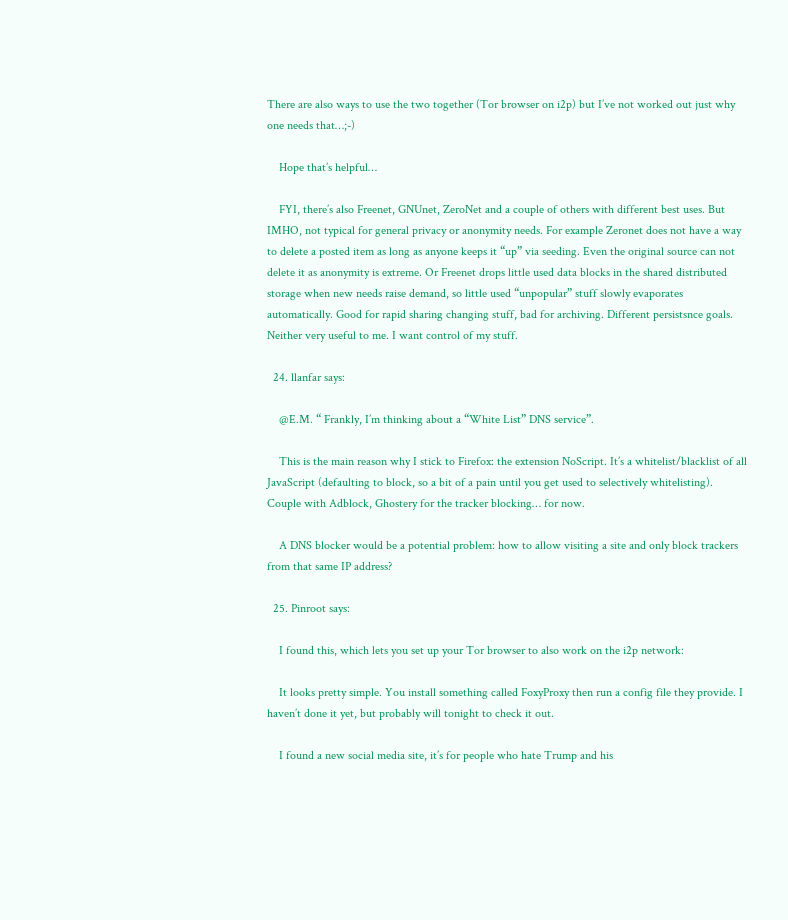There are also ways to use the two together (Tor browser on i2p) but I’ve not worked out just why one needs that…;-)

    Hope that’s helpful…

    FYI, there’s also Freenet, GNUnet, ZeroNet and a couple of others with different best uses. But IMHO, not typical for general privacy or anonymity needs. For example Zeronet does not have a way to delete a posted item as long as anyone keeps it “up” via seeding. Even the original source can not delete it as anonymity is extreme. Or Freenet drops little used data blocks in the shared distributed storage when new needs raise demand, so little used “unpopular” stuff slowly evaporates automatically. Good for rapid sharing changing stuff, bad for archiving. Different persistsnce goals. Neither very useful to me. I want control of my stuff.

  24. llanfar says:

    @E.M. “ Frankly, I’m thinking about a “White List” DNS service”.

    This is the main reason why I stick to Firefox: the extension NoScript. It’s a whitelist/blacklist of all JavaScript (defaulting to block, so a bit of a pain until you get used to selectively whitelisting). Couple with Adblock, Ghostery for the tracker blocking… for now.

    A DNS blocker would be a potential problem: how to allow visiting a site and only block trackers from that same IP address?

  25. Pinroot says:

    I found this, which lets you set up your Tor browser to also work on the i2p network:

    It looks pretty simple. You install something called FoxyProxy then run a config file they provide. I haven’t done it yet, but probably will tonight to check it out.

    I found a new social media site, it’s for people who hate Trump and his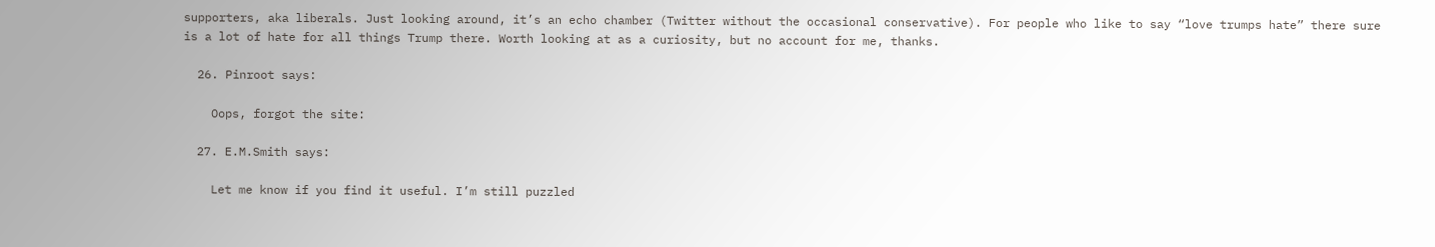supporters, aka liberals. Just looking around, it’s an echo chamber (Twitter without the occasional conservative). For people who like to say “love trumps hate” there sure is a lot of hate for all things Trump there. Worth looking at as a curiosity, but no account for me, thanks.

  26. Pinroot says:

    Oops, forgot the site:

  27. E.M.Smith says:

    Let me know if you find it useful. I’m still puzzled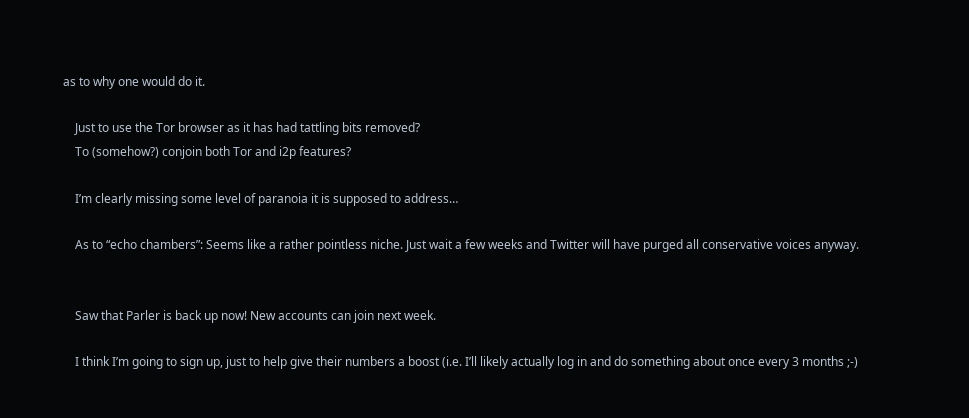as to why one would do it.

    Just to use the Tor browser as it has had tattling bits removed?
    To (somehow?) conjoin both Tor and i2p features?

    I’m clearly missing some level of paranoia it is supposed to address…

    As to “echo chambers”: Seems like a rather pointless niche. Just wait a few weeks and Twitter will have purged all conservative voices anyway.


    Saw that Parler is back up now! New accounts can join next week.

    I think I’m going to sign up, just to help give their numbers a boost (i.e. I’ll likely actually log in and do something about once every 3 months ;-)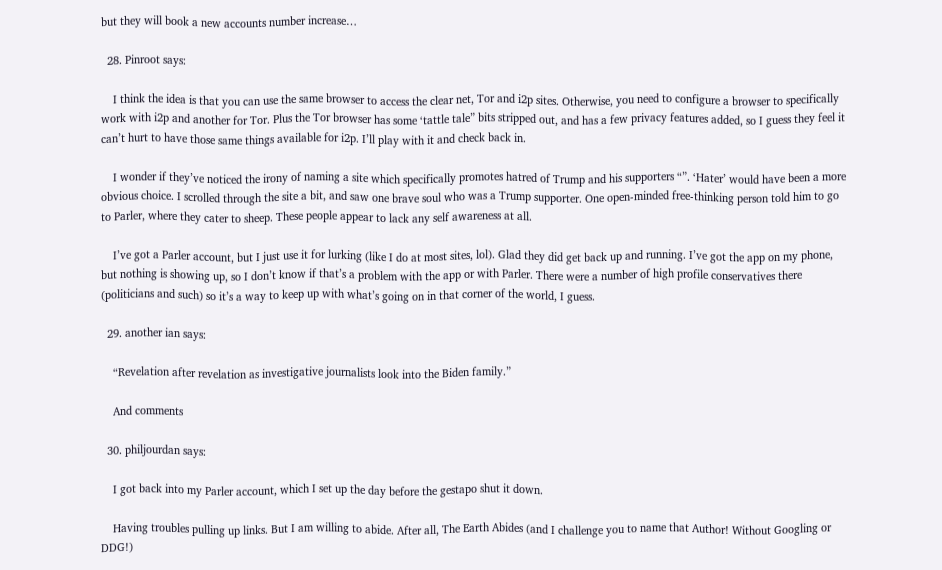but they will book a new accounts number increase…

  28. Pinroot says:

    I think the idea is that you can use the same browser to access the clear net, Tor and i2p sites. Otherwise, you need to configure a browser to specifically work with i2p and another for Tor. Plus the Tor browser has some ‘tattle tale” bits stripped out, and has a few privacy features added, so I guess they feel it can’t hurt to have those same things available for i2p. I’ll play with it and check back in.

    I wonder if they’ve noticed the irony of naming a site which specifically promotes hatred of Trump and his supporters “”. ‘Hater’ would have been a more obvious choice. I scrolled through the site a bit, and saw one brave soul who was a Trump supporter. One open-minded free-thinking person told him to go to Parler, where they cater to sheep. These people appear to lack any self awareness at all.

    I’ve got a Parler account, but I just use it for lurking (like I do at most sites, lol). Glad they did get back up and running. I’ve got the app on my phone, but nothing is showing up, so I don’t know if that’s a problem with the app or with Parler. There were a number of high profile conservatives there (politicians and such) so it’s a way to keep up with what’s going on in that corner of the world, I guess.

  29. another ian says:

    “Revelation after revelation as investigative journalists look into the Biden family.”

    And comments

  30. philjourdan says:

    I got back into my Parler account, which I set up the day before the gestapo shut it down.

    Having troubles pulling up links. But I am willing to abide. After all, The Earth Abides (and I challenge you to name that Author! Without Googling or DDG!)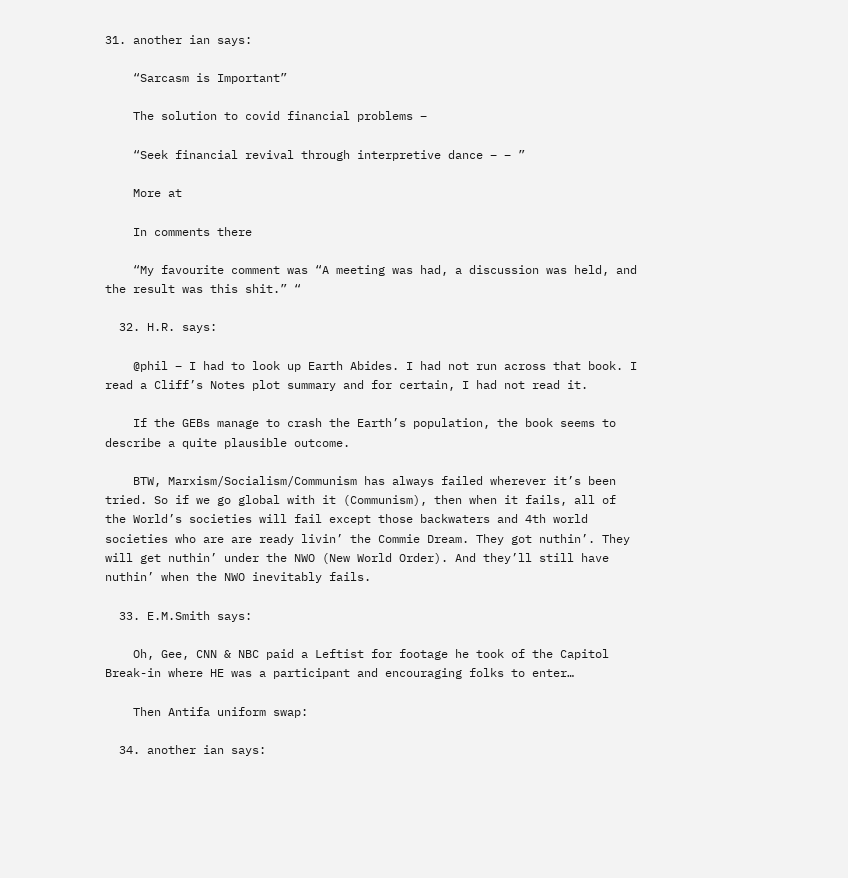31. another ian says:

    “Sarcasm is Important”

    The solution to covid financial problems –

    “Seek financial revival through interpretive dance – – ”

    More at

    In comments there

    “My favourite comment was “A meeting was had, a discussion was held, and the result was this shit.” “

  32. H.R. says:

    @phil – I had to look up Earth Abides. I had not run across that book. I read a Cliff’s Notes plot summary and for certain, I had not read it.

    If the GEBs manage to crash the Earth’s population, the book seems to describe a quite plausible outcome.

    BTW, Marxism/Socialism/Communism has always failed wherever it’s been tried. So if we go global with it (Communism), then when it fails, all of the World’s societies will fail except those backwaters and 4th world societies who are are ready livin’ the Commie Dream. They got nuthin’. They will get nuthin’ under the NWO (New World Order). And they’ll still have nuthin’ when the NWO inevitably fails.

  33. E.M.Smith says:

    Oh, Gee, CNN & NBC paid a Leftist for footage he took of the Capitol Break-in where HE was a participant and encouraging folks to enter…

    Then Antifa uniform swap:

  34. another ian says: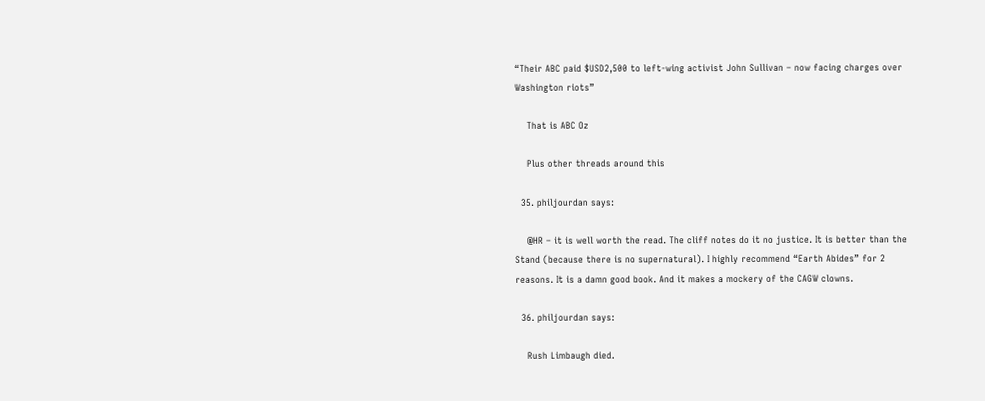“Their ABC paid $USD2,500 to left-wing activist John Sullivan – now facing charges over Washington riots”

    That is ABC Oz

    Plus other threads around this

  35. philjourdan says:

    @HR – it is well worth the read. The cliff notes do it no justice. It is better than the Stand (because there is no supernatural). I highly recommend “Earth Abides” for 2 reasons. It is a damn good book. And it makes a mockery of the CAGW clowns.

  36. philjourdan says:

    Rush Limbaugh died.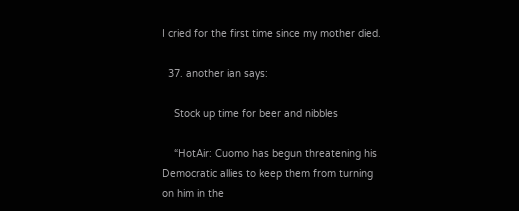I cried for the first time since my mother died.

  37. another ian says:

    Stock up time for beer and nibbles

    “HotAir: Cuomo has begun threatening his Democratic allies to keep them from turning on him in the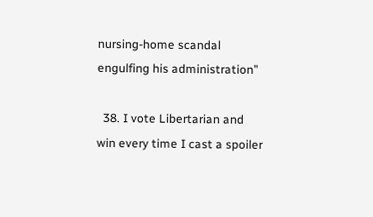nursing-home scandal engulfing his administration”

  38. I vote Libertarian and win every time I cast a spoiler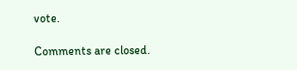vote.

Comments are closed.